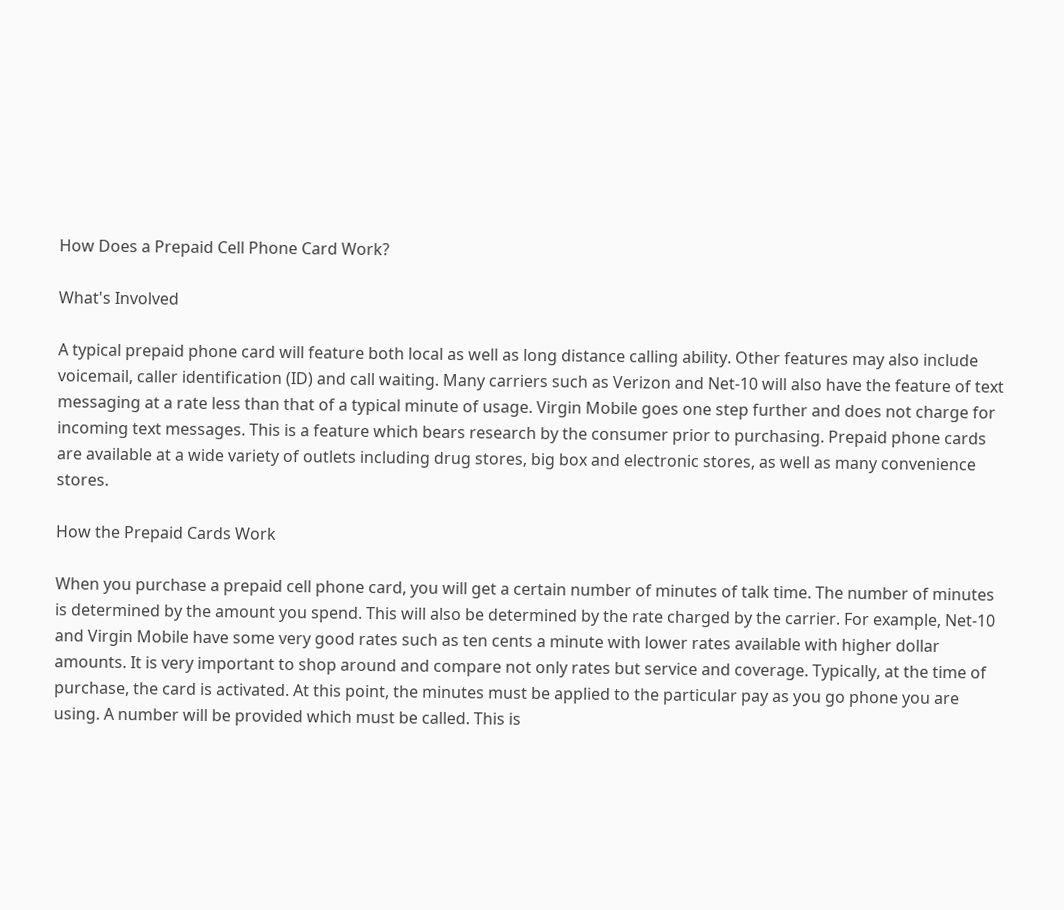How Does a Prepaid Cell Phone Card Work?

What's Involved

A typical prepaid phone card will feature both local as well as long distance calling ability. Other features may also include voicemail, caller identification (ID) and call waiting. Many carriers such as Verizon and Net-10 will also have the feature of text messaging at a rate less than that of a typical minute of usage. Virgin Mobile goes one step further and does not charge for incoming text messages. This is a feature which bears research by the consumer prior to purchasing. Prepaid phone cards are available at a wide variety of outlets including drug stores, big box and electronic stores, as well as many convenience stores.

How the Prepaid Cards Work

When you purchase a prepaid cell phone card, you will get a certain number of minutes of talk time. The number of minutes is determined by the amount you spend. This will also be determined by the rate charged by the carrier. For example, Net-10 and Virgin Mobile have some very good rates such as ten cents a minute with lower rates available with higher dollar amounts. It is very important to shop around and compare not only rates but service and coverage. Typically, at the time of purchase, the card is activated. At this point, the minutes must be applied to the particular pay as you go phone you are using. A number will be provided which must be called. This is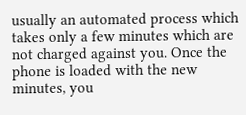usually an automated process which takes only a few minutes which are not charged against you. Once the phone is loaded with the new minutes, you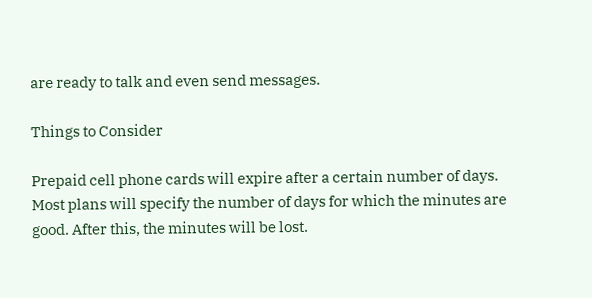are ready to talk and even send messages.

Things to Consider

Prepaid cell phone cards will expire after a certain number of days. Most plans will specify the number of days for which the minutes are good. After this, the minutes will be lost.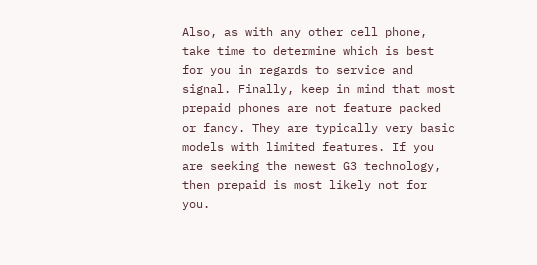Also, as with any other cell phone, take time to determine which is best for you in regards to service and signal. Finally, keep in mind that most prepaid phones are not feature packed or fancy. They are typically very basic models with limited features. If you are seeking the newest G3 technology, then prepaid is most likely not for you.